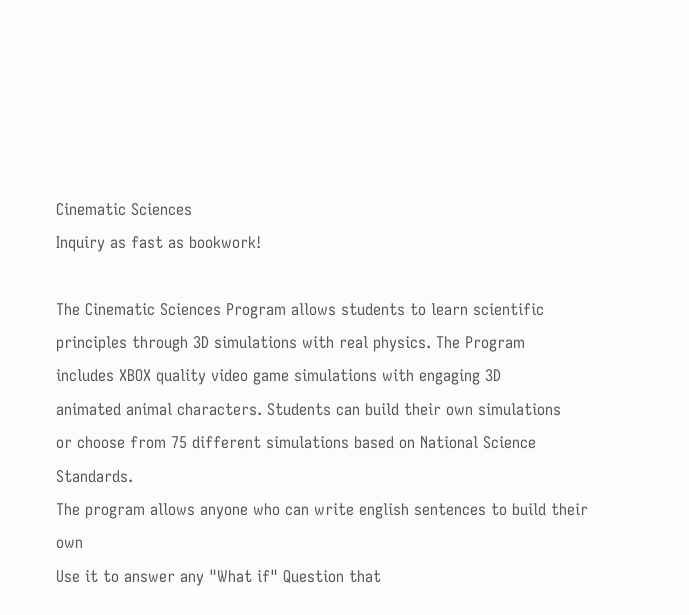Cinematic Sciences
Inquiry as fast as bookwork!

The Cinematic Sciences Program allows students to learn scientific
principles through 3D simulations with real physics. The Program
includes XBOX quality video game simulations with engaging 3D
animated animal characters. Students can build their own simulations
or choose from 75 different simulations based on National Science Standards.
The program allows anyone who can write english sentences to build their own
Use it to answer any "What if" Question that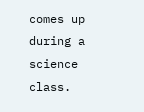comes up during a science class.